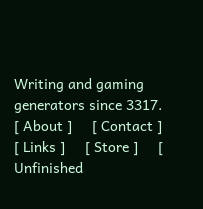Writing and gaming generators since 3317.
[ About ]     [ Contact ]     [ Links ]     [ Store ]     [ Unfinished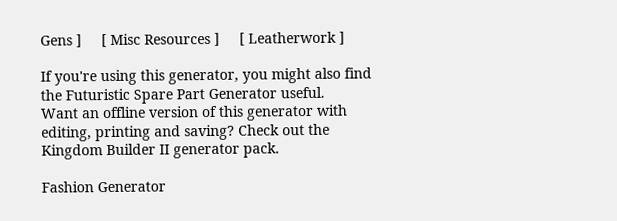Gens ]     [ Misc Resources ]     [ Leatherwork ]

If you're using this generator, you might also find the Futuristic Spare Part Generator useful.
Want an offline version of this generator with editing, printing and saving? Check out the Kingdom Builder II generator pack.

Fashion Generator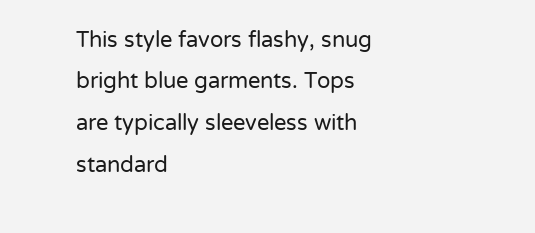This style favors flashy, snug bright blue garments. Tops are typically sleeveless with standard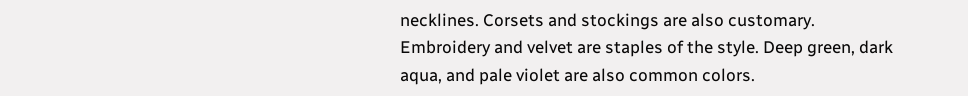necklines. Corsets and stockings are also customary. Embroidery and velvet are staples of the style. Deep green, dark aqua, and pale violet are also common colors.